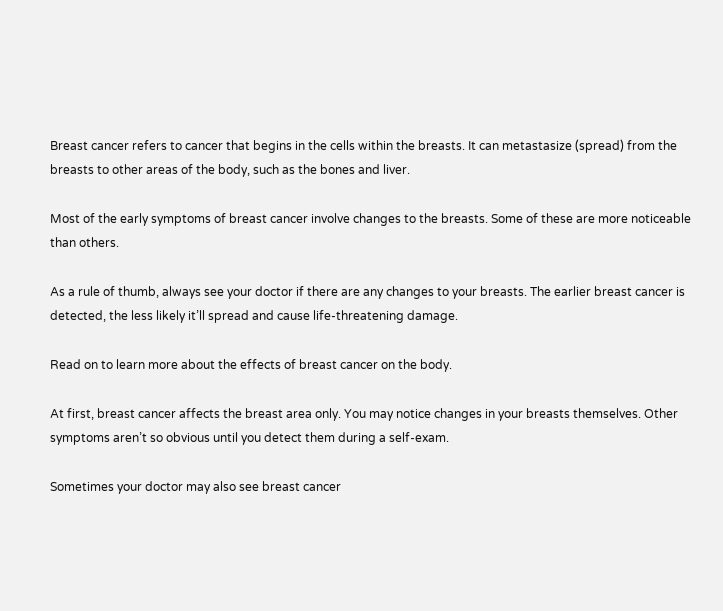Breast cancer refers to cancer that begins in the cells within the breasts. It can metastasize (spread) from the breasts to other areas of the body, such as the bones and liver.

Most of the early symptoms of breast cancer involve changes to the breasts. Some of these are more noticeable than others.

As a rule of thumb, always see your doctor if there are any changes to your breasts. The earlier breast cancer is detected, the less likely it’ll spread and cause life-threatening damage.

Read on to learn more about the effects of breast cancer on the body.

At first, breast cancer affects the breast area only. You may notice changes in your breasts themselves. Other symptoms aren’t so obvious until you detect them during a self-exam.

Sometimes your doctor may also see breast cancer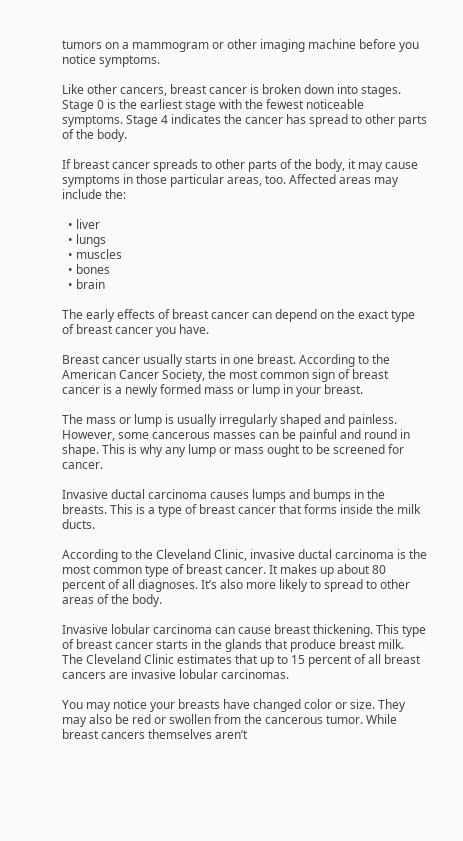tumors on a mammogram or other imaging machine before you notice symptoms.

Like other cancers, breast cancer is broken down into stages. Stage 0 is the earliest stage with the fewest noticeable symptoms. Stage 4 indicates the cancer has spread to other parts of the body.

If breast cancer spreads to other parts of the body, it may cause symptoms in those particular areas, too. Affected areas may include the:

  • liver
  • lungs
  • muscles
  • bones
  • brain

The early effects of breast cancer can depend on the exact type of breast cancer you have.

Breast cancer usually starts in one breast. According to the American Cancer Society, the most common sign of breast cancer is a newly formed mass or lump in your breast.

The mass or lump is usually irregularly shaped and painless. However, some cancerous masses can be painful and round in shape. This is why any lump or mass ought to be screened for cancer.

Invasive ductal carcinoma causes lumps and bumps in the breasts. This is a type of breast cancer that forms inside the milk ducts.

According to the Cleveland Clinic, invasive ductal carcinoma is the most common type of breast cancer. It makes up about 80 percent of all diagnoses. It’s also more likely to spread to other areas of the body.

Invasive lobular carcinoma can cause breast thickening. This type of breast cancer starts in the glands that produce breast milk. The Cleveland Clinic estimates that up to 15 percent of all breast cancers are invasive lobular carcinomas.

You may notice your breasts have changed color or size. They may also be red or swollen from the cancerous tumor. While breast cancers themselves aren’t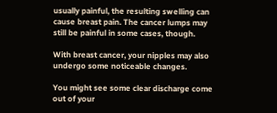usually painful, the resulting swelling can cause breast pain. The cancer lumps may still be painful in some cases, though.

With breast cancer, your nipples may also undergo some noticeable changes.

You might see some clear discharge come out of your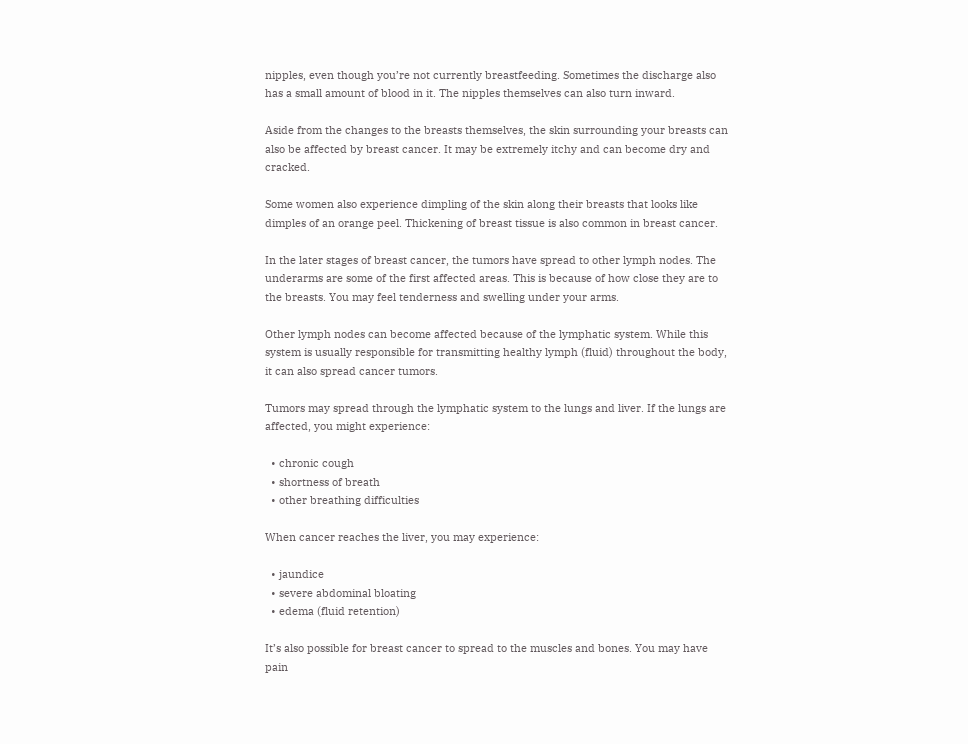nipples, even though you’re not currently breastfeeding. Sometimes the discharge also has a small amount of blood in it. The nipples themselves can also turn inward.

Aside from the changes to the breasts themselves, the skin surrounding your breasts can also be affected by breast cancer. It may be extremely itchy and can become dry and cracked.

Some women also experience dimpling of the skin along their breasts that looks like dimples of an orange peel. Thickening of breast tissue is also common in breast cancer.

In the later stages of breast cancer, the tumors have spread to other lymph nodes. The underarms are some of the first affected areas. This is because of how close they are to the breasts. You may feel tenderness and swelling under your arms.

Other lymph nodes can become affected because of the lymphatic system. While this system is usually responsible for transmitting healthy lymph (fluid) throughout the body, it can also spread cancer tumors.

Tumors may spread through the lymphatic system to the lungs and liver. If the lungs are affected, you might experience:

  • chronic cough
  • shortness of breath
  • other breathing difficulties

When cancer reaches the liver, you may experience:

  • jaundice
  • severe abdominal bloating
  • edema (fluid retention)

It’s also possible for breast cancer to spread to the muscles and bones. You may have pain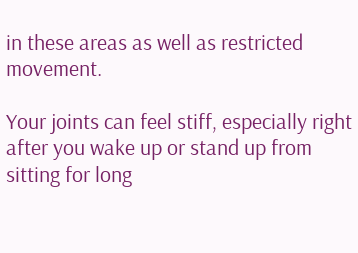in these areas as well as restricted movement.

Your joints can feel stiff, especially right after you wake up or stand up from sitting for long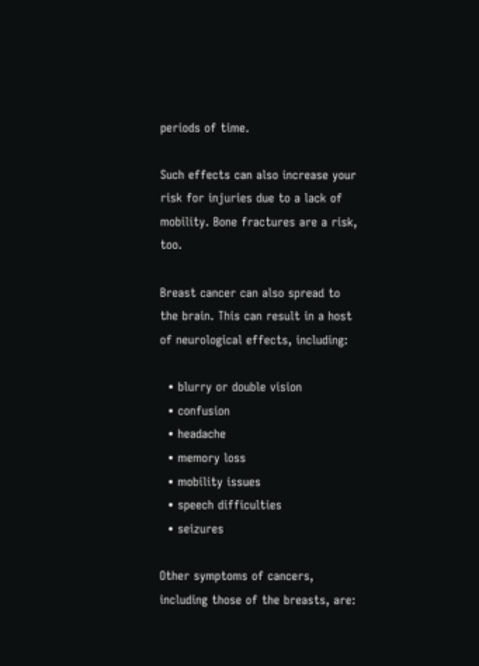periods of time.

Such effects can also increase your risk for injuries due to a lack of mobility. Bone fractures are a risk, too.

Breast cancer can also spread to the brain. This can result in a host of neurological effects, including:

  • blurry or double vision
  • confusion
  • headache
  • memory loss
  • mobility issues
  • speech difficulties
  • seizures

Other symptoms of cancers, including those of the breasts, are: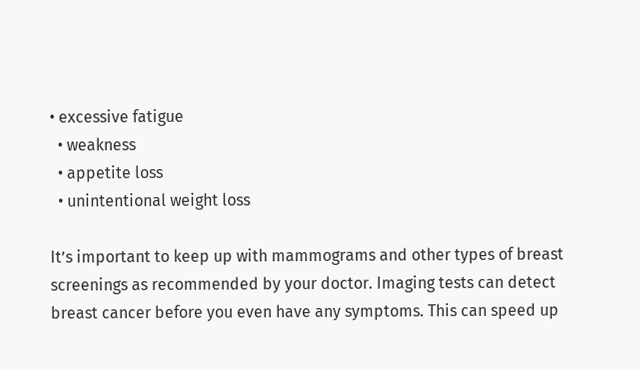• excessive fatigue
  • weakness
  • appetite loss
  • unintentional weight loss

It’s important to keep up with mammograms and other types of breast screenings as recommended by your doctor. Imaging tests can detect breast cancer before you even have any symptoms. This can speed up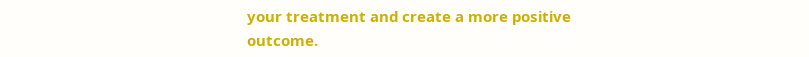your treatment and create a more positive outcome.